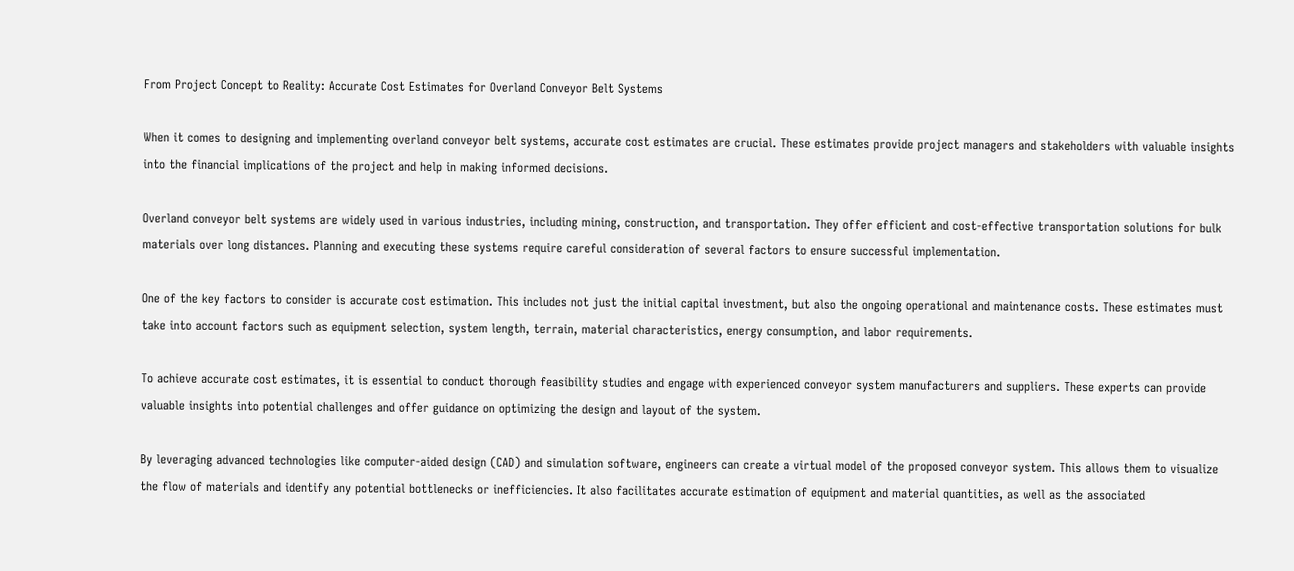From Project Concept to Reality: Accurate Cost Estimates for Overland Conveyor Belt Systems

When it comes to designing and implementing overland conveyor belt systems, accurate cost estimates are crucial. These estimates provide project managers and stakeholders with valuable insights into the financial implications of the project and help in making informed decisions.

Overland conveyor belt systems are widely used in various industries, including mining, construction, and transportation. They offer efficient and cost-effective transportation solutions for bulk materials over long distances. Planning and executing these systems require careful consideration of several factors to ensure successful implementation.

One of the key factors to consider is accurate cost estimation. This includes not just the initial capital investment, but also the ongoing operational and maintenance costs. These estimates must take into account factors such as equipment selection, system length, terrain, material characteristics, energy consumption, and labor requirements.

To achieve accurate cost estimates, it is essential to conduct thorough feasibility studies and engage with experienced conveyor system manufacturers and suppliers. These experts can provide valuable insights into potential challenges and offer guidance on optimizing the design and layout of the system.

By leveraging advanced technologies like computer-aided design (CAD) and simulation software, engineers can create a virtual model of the proposed conveyor system. This allows them to visualize the flow of materials and identify any potential bottlenecks or inefficiencies. It also facilitates accurate estimation of equipment and material quantities, as well as the associated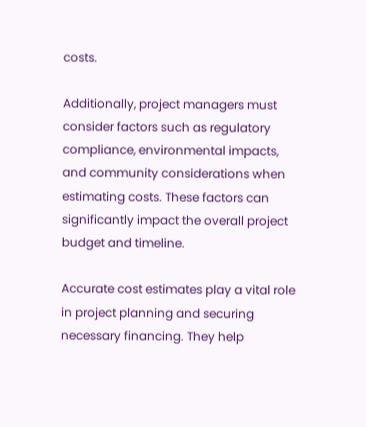costs.

Additionally, project managers must consider factors such as regulatory compliance, environmental impacts, and community considerations when estimating costs. These factors can significantly impact the overall project budget and timeline.

Accurate cost estimates play a vital role in project planning and securing necessary financing. They help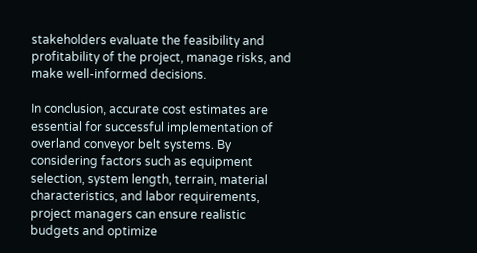stakeholders evaluate the feasibility and profitability of the project, manage risks, and make well-informed decisions.

In conclusion, accurate cost estimates are essential for successful implementation of overland conveyor belt systems. By considering factors such as equipment selection, system length, terrain, material characteristics, and labor requirements, project managers can ensure realistic budgets and optimize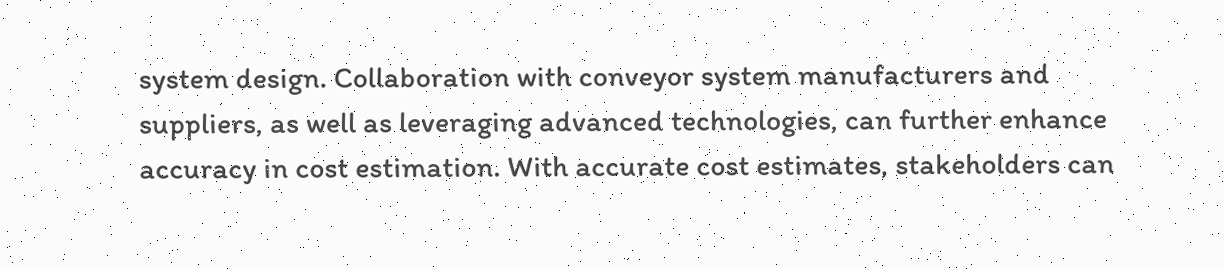system design. Collaboration with conveyor system manufacturers and suppliers, as well as leveraging advanced technologies, can further enhance accuracy in cost estimation. With accurate cost estimates, stakeholders can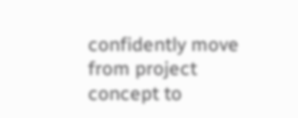confidently move from project concept to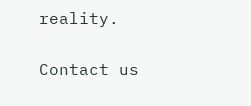reality.

Contact us